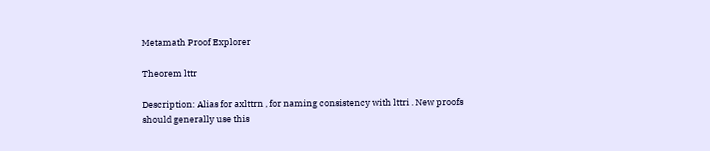Metamath Proof Explorer

Theorem lttr

Description: Alias for axlttrn , for naming consistency with lttri . New proofs should generally use this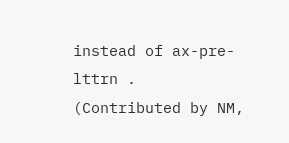instead of ax-pre-lttrn . (Contributed by NM,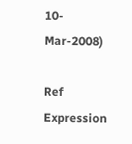10-Mar-2008)

Ref Expression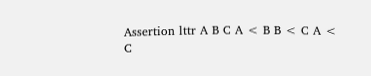Assertion lttr A B C A < B B < C A < C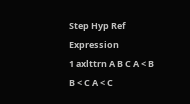Step Hyp Ref Expression
1 axlttrn A B C A < B B < C A < C